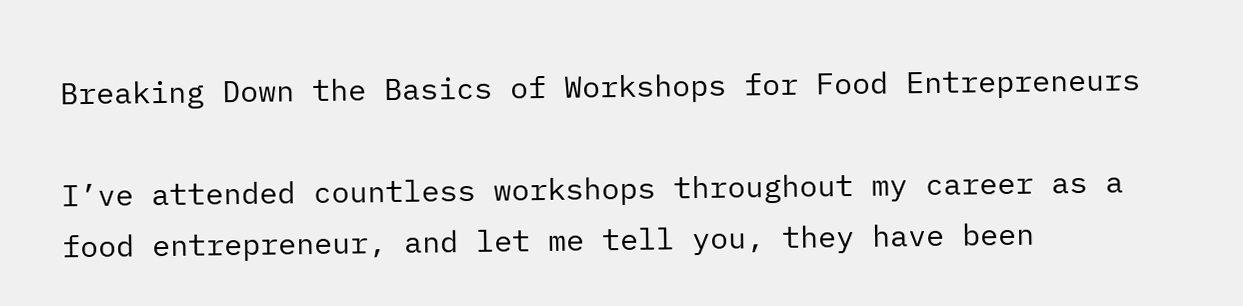Breaking Down the Basics of Workshops for Food Entrepreneurs

I’ve attended countless workshops throughout my career as a food entrepreneur, and let me tell you, they have been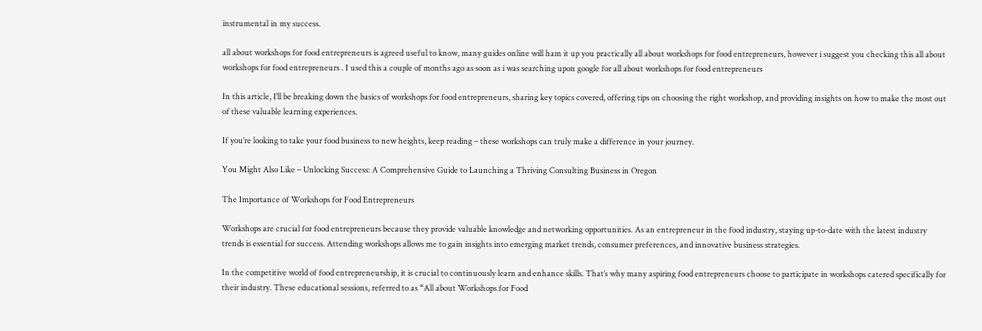instrumental in my success.

all about workshops for food entrepreneurs is agreed useful to know, many guides online will ham it up you practically all about workshops for food entrepreneurs, however i suggest you checking this all about workshops for food entrepreneurs . I used this a couple of months ago as soon as i was searching upon google for all about workshops for food entrepreneurs

In this article, I’ll be breaking down the basics of workshops for food entrepreneurs, sharing key topics covered, offering tips on choosing the right workshop, and providing insights on how to make the most out of these valuable learning experiences.

If you’re looking to take your food business to new heights, keep reading – these workshops can truly make a difference in your journey.

You Might Also Like – Unlocking Success: A Comprehensive Guide to Launching a Thriving Consulting Business in Oregon

The Importance of Workshops for Food Entrepreneurs

Workshops are crucial for food entrepreneurs because they provide valuable knowledge and networking opportunities. As an entrepreneur in the food industry, staying up-to-date with the latest industry trends is essential for success. Attending workshops allows me to gain insights into emerging market trends, consumer preferences, and innovative business strategies.

In the competitive world of food entrepreneurship, it is crucial to continuously learn and enhance skills. That’s why many aspiring food entrepreneurs choose to participate in workshops catered specifically for their industry. These educational sessions, referred to as “All about Workshops for Food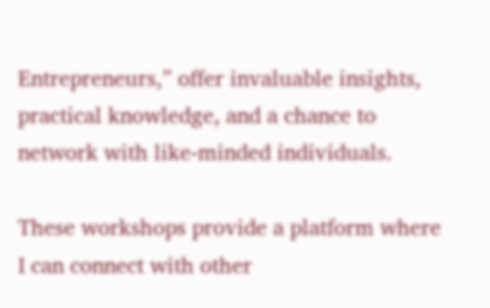Entrepreneurs,” offer invaluable insights, practical knowledge, and a chance to network with like-minded individuals.

These workshops provide a platform where I can connect with other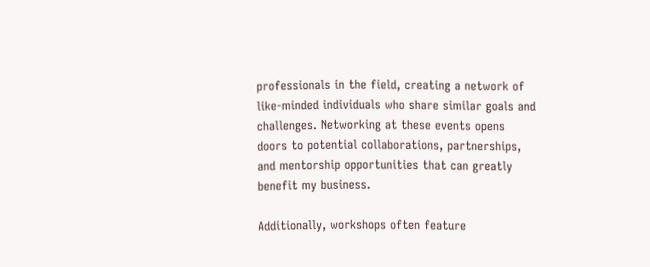professionals in the field, creating a network of like-minded individuals who share similar goals and challenges. Networking at these events opens doors to potential collaborations, partnerships, and mentorship opportunities that can greatly benefit my business.

Additionally, workshops often feature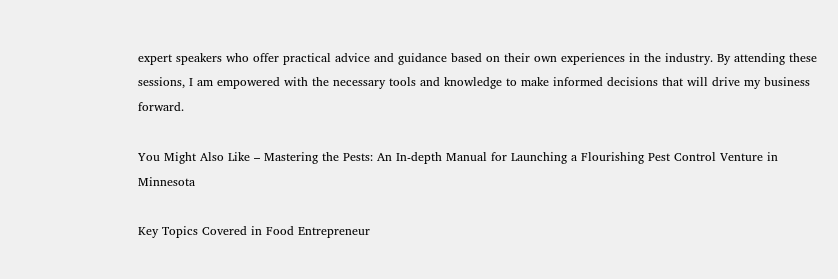expert speakers who offer practical advice and guidance based on their own experiences in the industry. By attending these sessions, I am empowered with the necessary tools and knowledge to make informed decisions that will drive my business forward.

You Might Also Like – Mastering the Pests: An In-depth Manual for Launching a Flourishing Pest Control Venture in Minnesota

Key Topics Covered in Food Entrepreneur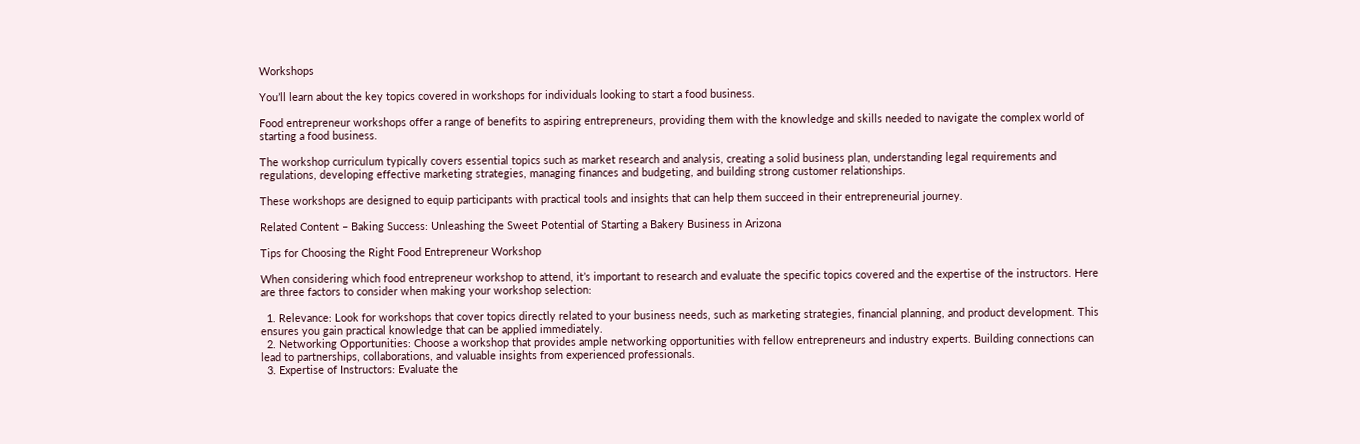Workshops

You’ll learn about the key topics covered in workshops for individuals looking to start a food business.

Food entrepreneur workshops offer a range of benefits to aspiring entrepreneurs, providing them with the knowledge and skills needed to navigate the complex world of starting a food business.

The workshop curriculum typically covers essential topics such as market research and analysis, creating a solid business plan, understanding legal requirements and regulations, developing effective marketing strategies, managing finances and budgeting, and building strong customer relationships.

These workshops are designed to equip participants with practical tools and insights that can help them succeed in their entrepreneurial journey.

Related Content – Baking Success: Unleashing the Sweet Potential of Starting a Bakery Business in Arizona

Tips for Choosing the Right Food Entrepreneur Workshop

When considering which food entrepreneur workshop to attend, it’s important to research and evaluate the specific topics covered and the expertise of the instructors. Here are three factors to consider when making your workshop selection:

  1. Relevance: Look for workshops that cover topics directly related to your business needs, such as marketing strategies, financial planning, and product development. This ensures you gain practical knowledge that can be applied immediately.
  2. Networking Opportunities: Choose a workshop that provides ample networking opportunities with fellow entrepreneurs and industry experts. Building connections can lead to partnerships, collaborations, and valuable insights from experienced professionals.
  3. Expertise of Instructors: Evaluate the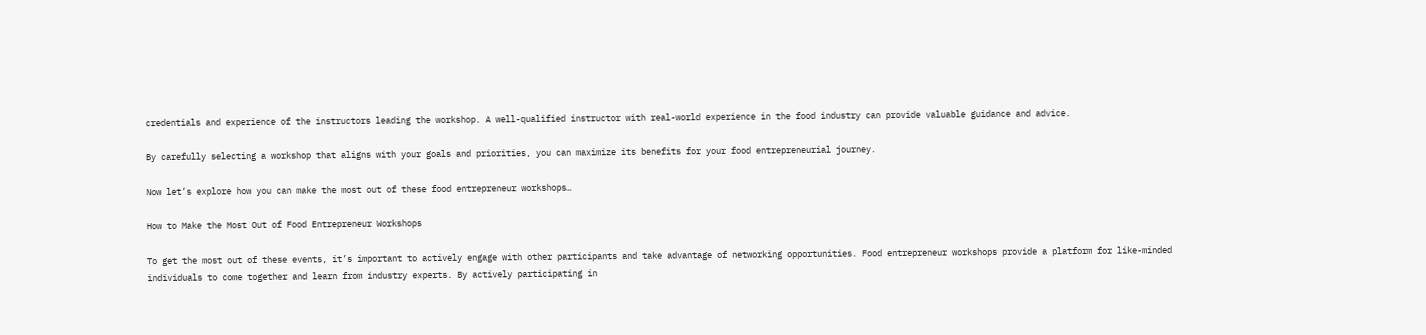credentials and experience of the instructors leading the workshop. A well-qualified instructor with real-world experience in the food industry can provide valuable guidance and advice.

By carefully selecting a workshop that aligns with your goals and priorities, you can maximize its benefits for your food entrepreneurial journey.

Now let’s explore how you can make the most out of these food entrepreneur workshops…

How to Make the Most Out of Food Entrepreneur Workshops

To get the most out of these events, it’s important to actively engage with other participants and take advantage of networking opportunities. Food entrepreneur workshops provide a platform for like-minded individuals to come together and learn from industry experts. By actively participating in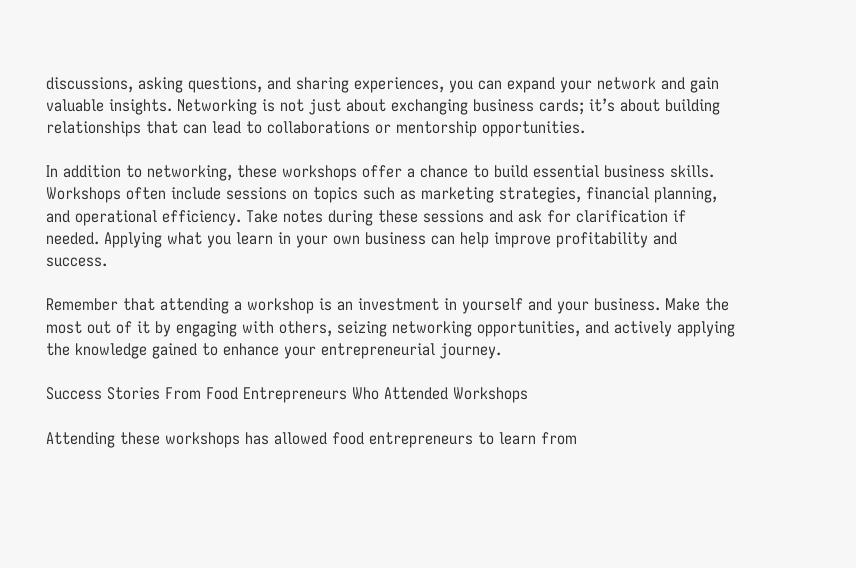discussions, asking questions, and sharing experiences, you can expand your network and gain valuable insights. Networking is not just about exchanging business cards; it’s about building relationships that can lead to collaborations or mentorship opportunities.

In addition to networking, these workshops offer a chance to build essential business skills. Workshops often include sessions on topics such as marketing strategies, financial planning, and operational efficiency. Take notes during these sessions and ask for clarification if needed. Applying what you learn in your own business can help improve profitability and success.

Remember that attending a workshop is an investment in yourself and your business. Make the most out of it by engaging with others, seizing networking opportunities, and actively applying the knowledge gained to enhance your entrepreneurial journey.

Success Stories From Food Entrepreneurs Who Attended Workshops

Attending these workshops has allowed food entrepreneurs to learn from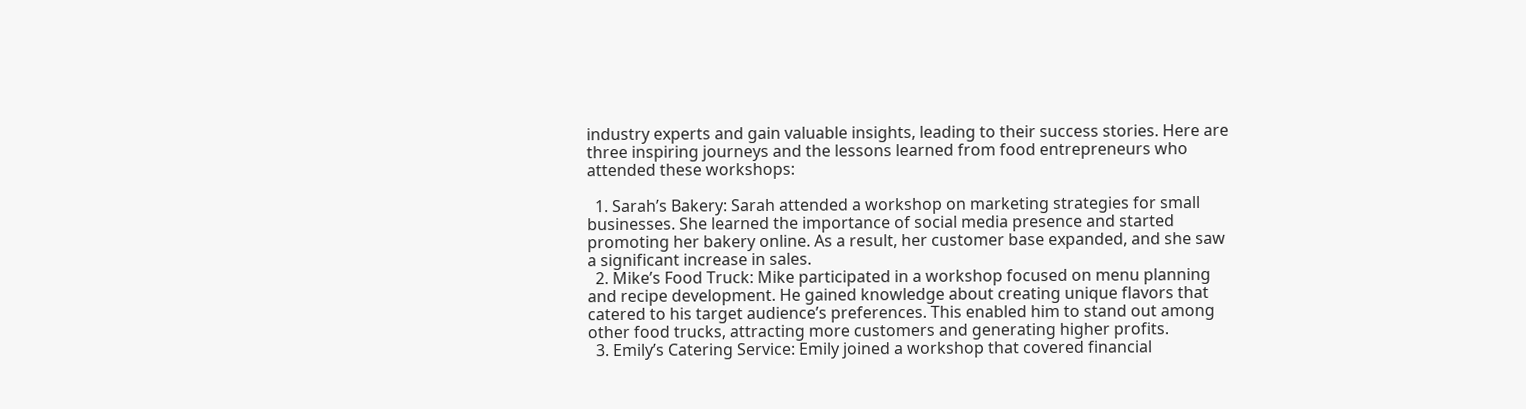industry experts and gain valuable insights, leading to their success stories. Here are three inspiring journeys and the lessons learned from food entrepreneurs who attended these workshops:

  1. Sarah’s Bakery: Sarah attended a workshop on marketing strategies for small businesses. She learned the importance of social media presence and started promoting her bakery online. As a result, her customer base expanded, and she saw a significant increase in sales.
  2. Mike’s Food Truck: Mike participated in a workshop focused on menu planning and recipe development. He gained knowledge about creating unique flavors that catered to his target audience’s preferences. This enabled him to stand out among other food trucks, attracting more customers and generating higher profits.
  3. Emily’s Catering Service: Emily joined a workshop that covered financial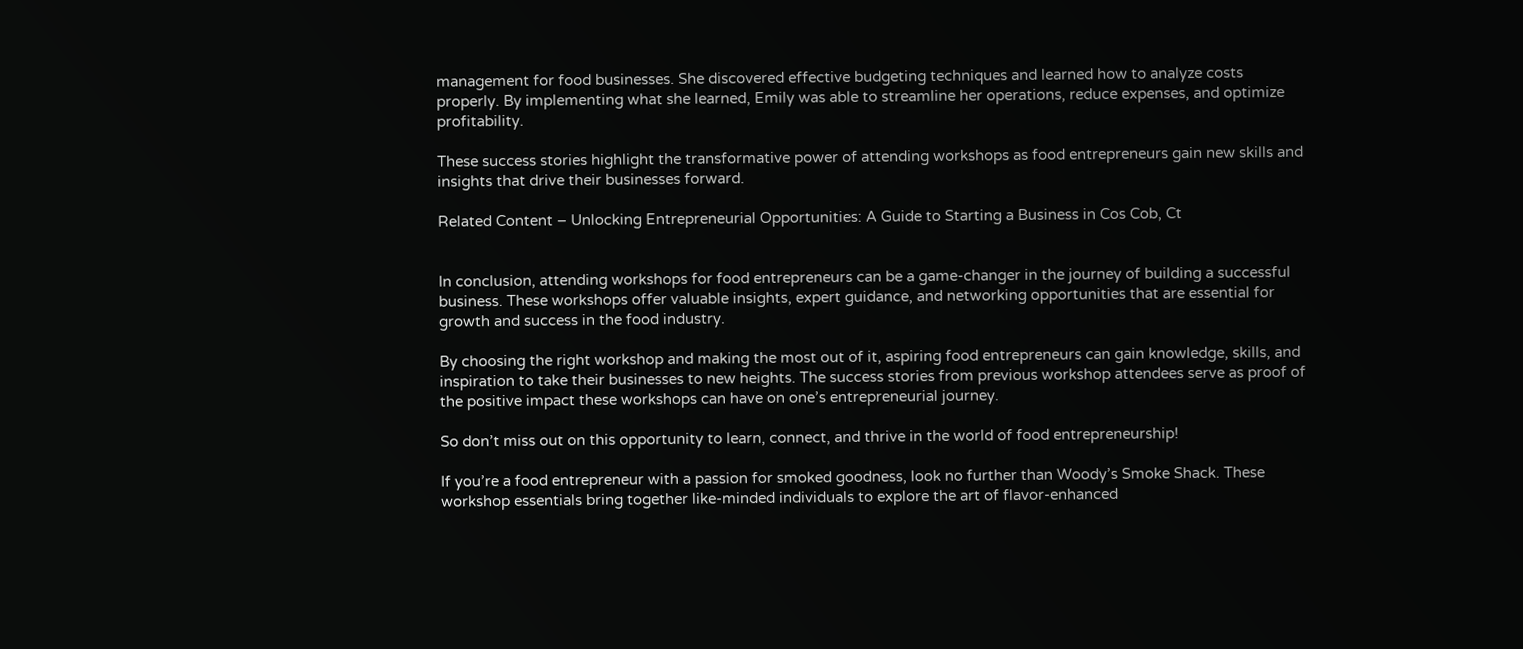management for food businesses. She discovered effective budgeting techniques and learned how to analyze costs properly. By implementing what she learned, Emily was able to streamline her operations, reduce expenses, and optimize profitability.

These success stories highlight the transformative power of attending workshops as food entrepreneurs gain new skills and insights that drive their businesses forward.

Related Content – Unlocking Entrepreneurial Opportunities: A Guide to Starting a Business in Cos Cob, Ct


In conclusion, attending workshops for food entrepreneurs can be a game-changer in the journey of building a successful business. These workshops offer valuable insights, expert guidance, and networking opportunities that are essential for growth and success in the food industry.

By choosing the right workshop and making the most out of it, aspiring food entrepreneurs can gain knowledge, skills, and inspiration to take their businesses to new heights. The success stories from previous workshop attendees serve as proof of the positive impact these workshops can have on one’s entrepreneurial journey.

So don’t miss out on this opportunity to learn, connect, and thrive in the world of food entrepreneurship!

If you’re a food entrepreneur with a passion for smoked goodness, look no further than Woody’s Smoke Shack. These workshop essentials bring together like-minded individuals to explore the art of flavor-enhanced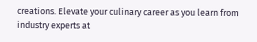creations. Elevate your culinary career as you learn from industry experts at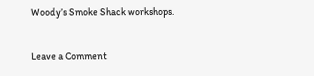Woody’s Smoke Shack workshops.

Leave a Comment